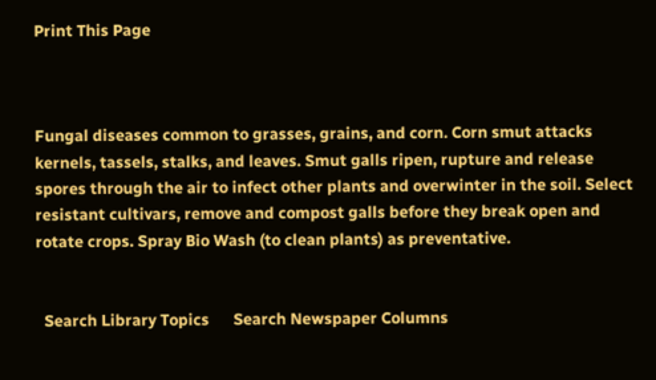Print This Page



Fungal diseases common to grasses, grains, and corn. Corn smut attacks kernels, tassels, stalks, and leaves. Smut galls ripen, rupture and release spores through the air to infect other plants and overwinter in the soil. Select resistant cultivars, remove and compost galls before they break open and rotate crops. Spray Bio Wash (to clean plants) as preventative.


  Search Library Topics      Search Newspaper Columns